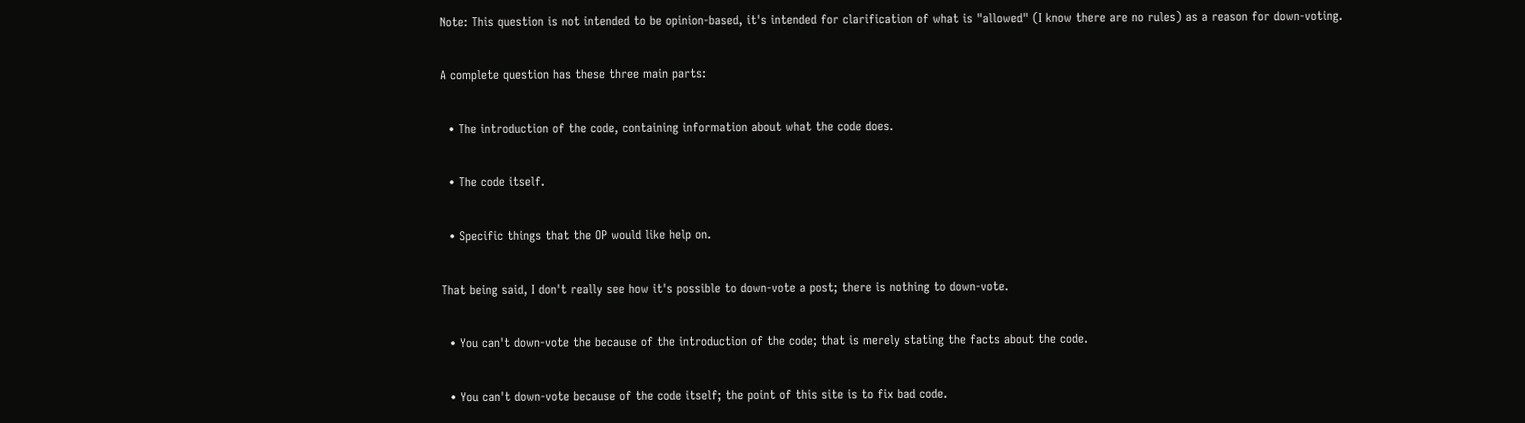Note: This question is not intended to be opinion-based, it's intended for clarification of what is "allowed" (I know there are no rules) as a reason for down-voting.

A complete question has these three main parts:

  • The introduction of the code, containing information about what the code does.

  • The code itself.

  • Specific things that the OP would like help on.

That being said, I don't really see how it's possible to down-vote a post; there is nothing to down-vote.

  • You can't down-vote the because of the introduction of the code; that is merely stating the facts about the code.

  • You can't down-vote because of the code itself; the point of this site is to fix bad code.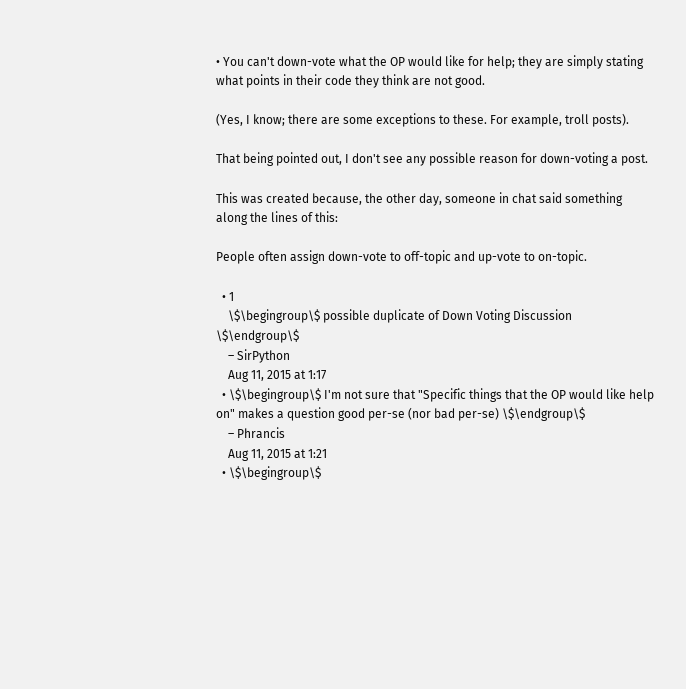• You can't down-vote what the OP would like for help; they are simply stating what points in their code they think are not good.

(Yes, I know; there are some exceptions to these. For example, troll posts).

That being pointed out, I don't see any possible reason for down-voting a post.

This was created because, the other day, someone in chat said something along the lines of this:

People often assign down-vote to off-topic and up-vote to on-topic.

  • 1
    \$\begingroup\$ possible duplicate of Down Voting Discussion \$\endgroup\$
    – SirPython
    Aug 11, 2015 at 1:17
  • \$\begingroup\$ I'm not sure that "Specific things that the OP would like help on" makes a question good per-se (nor bad per-se) \$\endgroup\$
    – Phrancis
    Aug 11, 2015 at 1:21
  • \$\begingroup\$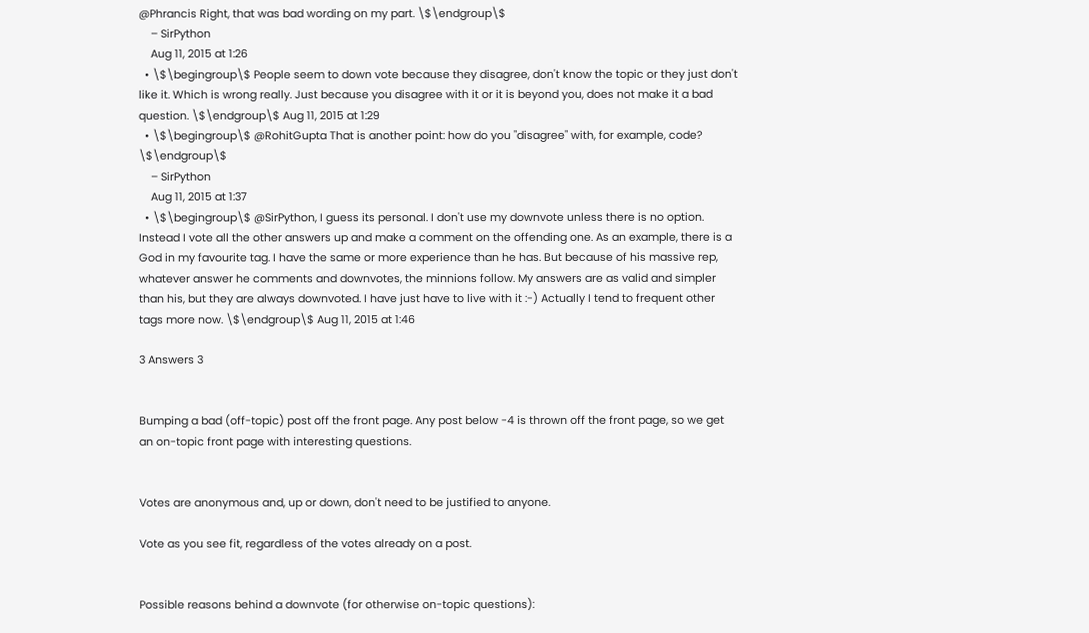@Phrancis Right, that was bad wording on my part. \$\endgroup\$
    – SirPython
    Aug 11, 2015 at 1:26
  • \$\begingroup\$ People seem to down vote because they disagree, don't know the topic or they just don't like it. Which is wrong really. Just because you disagree with it or it is beyond you, does not make it a bad question. \$\endgroup\$ Aug 11, 2015 at 1:29
  • \$\begingroup\$ @RohitGupta That is another point: how do you "disagree" with, for example, code? \$\endgroup\$
    – SirPython
    Aug 11, 2015 at 1:37
  • \$\begingroup\$ @SirPython, I guess its personal. I don't use my downvote unless there is no option. Instead I vote all the other answers up and make a comment on the offending one. As an example, there is a God in my favourite tag. I have the same or more experience than he has. But because of his massive rep, whatever answer he comments and downvotes, the minnions follow. My answers are as valid and simpler than his, but they are always downvoted. I have just have to live with it :-) Actually I tend to frequent other tags more now. \$\endgroup\$ Aug 11, 2015 at 1:46

3 Answers 3


Bumping a bad (off-topic) post off the front page. Any post below -4 is thrown off the front page, so we get an on-topic front page with interesting questions.


Votes are anonymous and, up or down, don't need to be justified to anyone.

Vote as you see fit, regardless of the votes already on a post.


Possible reasons behind a downvote (for otherwise on-topic questions):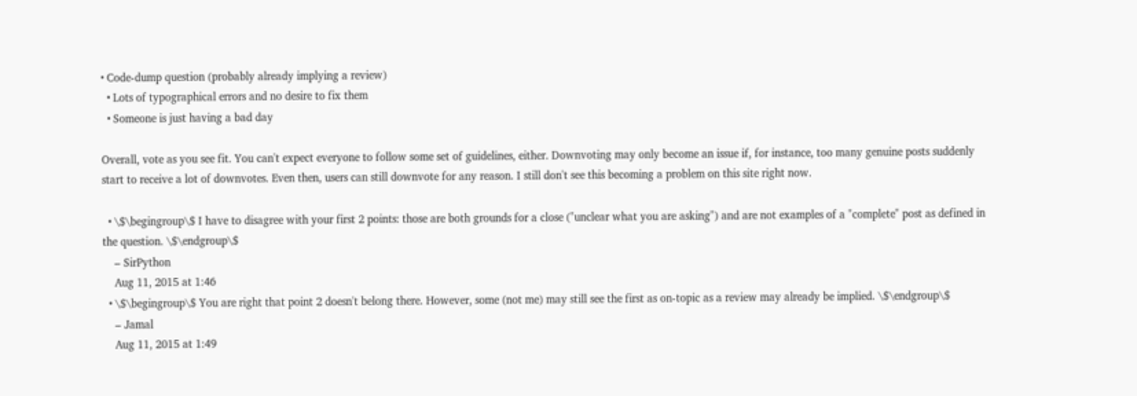• Code-dump question (probably already implying a review)
  • Lots of typographical errors and no desire to fix them
  • Someone is just having a bad day

Overall, vote as you see fit. You can't expect everyone to follow some set of guidelines, either. Downvoting may only become an issue if, for instance, too many genuine posts suddenly start to receive a lot of downvotes. Even then, users can still downvote for any reason. I still don't see this becoming a problem on this site right now.

  • \$\begingroup\$ I have to disagree with your first 2 points: those are both grounds for a close ("unclear what you are asking") and are not examples of a "complete" post as defined in the question. \$\endgroup\$
    – SirPython
    Aug 11, 2015 at 1:46
  • \$\begingroup\$ You are right that point 2 doesn't belong there. However, some (not me) may still see the first as on-topic as a review may already be implied. \$\endgroup\$
    – Jamal
    Aug 11, 2015 at 1:49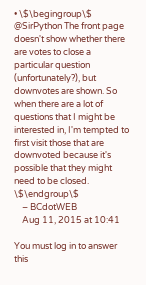• \$\begingroup\$ @SirPython The front page doesn't show whether there are votes to close a particular question (unfortunately?), but downvotes are shown. So when there are a lot of questions that I might be interested in, I'm tempted to first visit those that are downvoted because it's possible that they might need to be closed. \$\endgroup\$
    – BCdotWEB
    Aug 11, 2015 at 10:41

You must log in to answer this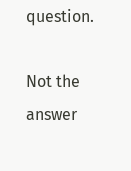question.

Not the answer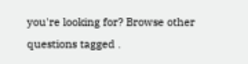you're looking for? Browse other questions tagged .